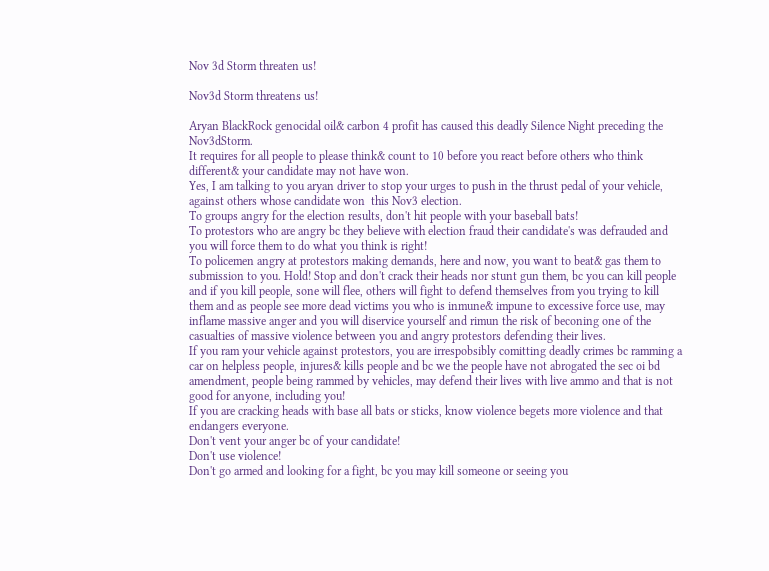Nov 3d Storm threaten us!

Nov3d Storm threatens us!

Aryan BlackRock genocidal oil& carbon 4 profit has caused this deadly Silence Night preceding the Nov3dStorm.
It requires for all people to please think& count to 10 before you react before others who think different& your candidate may not have won.
Yes, I am talking to you aryan driver to stop your urges to push in the thrust pedal of your vehicle, against others whose candidate won  this Nov3 election.
To groups angry for the election results, don't hit people with your baseball bats!
To protestors who are angry bc they believe with election fraud their candidate's was defrauded and you will force them to do what you think is right!
To policemen angry at protestors making demands, here and now, you want to beat& gas them to submission to you. Hold! Stop and don't crack their heads nor stunt gun them, bc you can kill people and if you kill people, sone will flee, others will fight to defend themselves from you trying to kill them and as people see more dead victims you who is inmune& impune to excessive force use, may inflame massive anger and you will diservice yourself and rimun the risk of beconing one of the casualties of massive violence between you and angry protestors defending their lives.
If you ram your vehicle against protestors, you are irrespobsibly comitting deadly crimes bc ramming a car on helpless people, injures& kills people and bc we the people have not abrogated the sec oi bd amendment, people being rammed by vehicles, may defend their lives with live ammo and that is not good for anyone, including you!
If you are cracking heads with base all bats or sticks, know violence begets more violence and that endangers everyone.
Don't vent your anger bc of your candidate!
Don't use violence!
Don't go armed and looking for a fight, bc you may kill someone or seeing you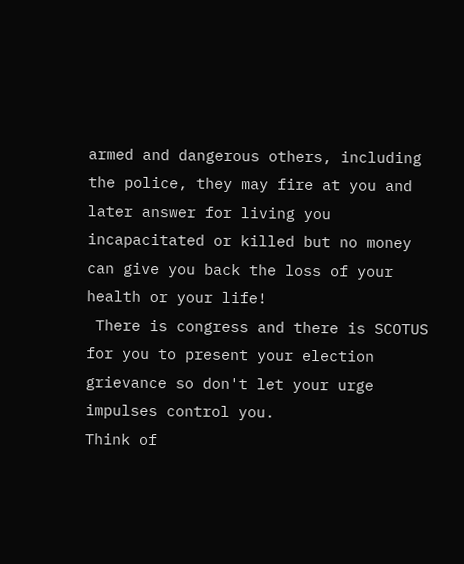armed and dangerous others, including the police, they may fire at you and later answer for living you incapacitated or killed but no money can give you back the loss of your health or your life!
 There is congress and there is SCOTUS for you to present your election grievance so don't let your urge impulses control you.
Think of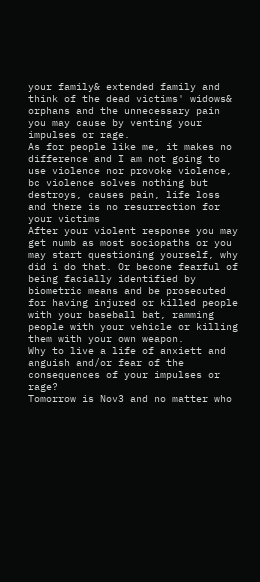your family& extended family and think of the dead victims' widows& orphans and the unnecessary pain you may cause by venting your impulses or rage.
As for people like me, it makes no difference and I am not going to use violence nor provoke violence, bc violence solves nothing but destroys, causes pain, life loss and there is no resurrection for your victims
After your violent response you may get numb as most sociopaths or you may start questioning yourself, why did i do that. Or becone fearful of being facially identified by biometric means and be prosecuted for having injured or killed people with your baseball bat, ramming people with your vehicle or killing them with your own weapon.
Why to live a life of anxiett and anguish and/or fear of the consequences of your impulses or rage?
Tomorrow is Nov3 and no matter who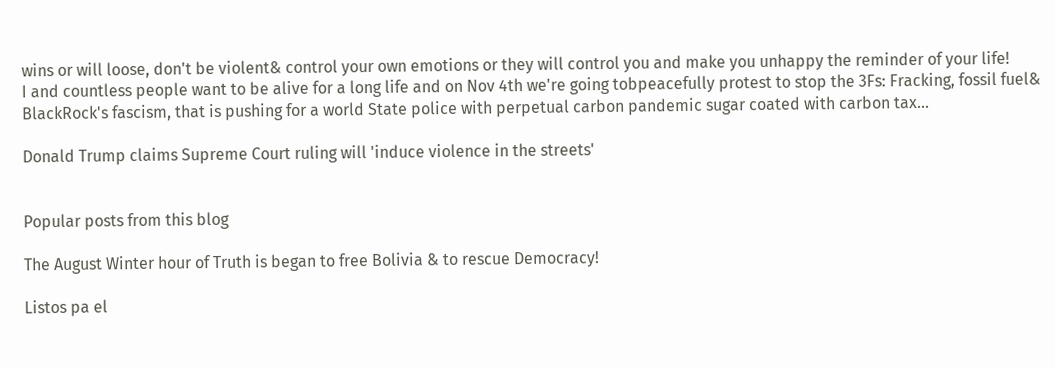wins or will loose, don't be violent& control your own emotions or they will control you and make you unhappy the reminder of your life!
I and countless people want to be alive for a long life and on Nov 4th we're going tobpeacefully protest to stop the 3Fs: Fracking, fossil fuel& BlackRock's fascism, that is pushing for a world State police with perpetual carbon pandemic sugar coated with carbon tax...

Donald Trump claims Supreme Court ruling will 'induce violence in the streets'


Popular posts from this blog

The August Winter hour of Truth is began to free Bolivia & to rescue Democracy!

Listos pa el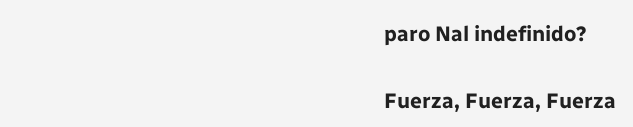paro Nal indefinido?

Fuerza, Fuerza, Fuerza